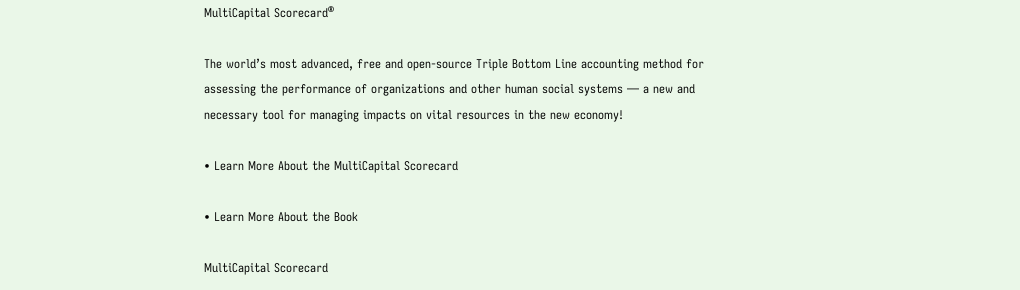MultiCapital Scorecard®

The world’s most advanced, free and open-source Triple Bottom Line accounting method for assessing the performance of organizations and other human social systems — a new and necessary tool for managing impacts on vital resources in the new economy!

• Learn More About the MultiCapital Scorecard

• Learn More About the Book

MultiCapital Scorecard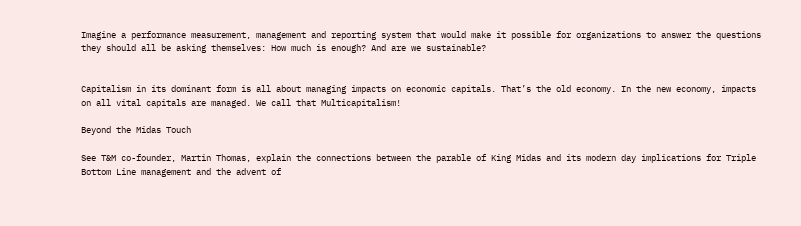Imagine a performance measurement, management and reporting system that would make it possible for organizations to answer the questions they should all be asking themselves: How much is enough? And are we sustainable?


Capitalism in its dominant form is all about managing impacts on economic capitals. That’s the old economy. In the new economy, impacts on all vital capitals are managed. We call that Multicapitalism!

Beyond the Midas Touch

See T&M co-founder, Martin Thomas, explain the connections between the parable of King Midas and its modern day implications for Triple Bottom Line management and the advent of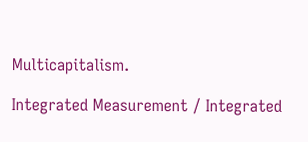Multicapitalism.

Integrated Measurement / Integrated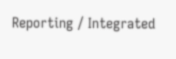Reporting / Integrated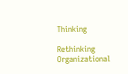Thinking

Rethinking Organizational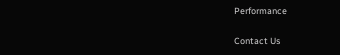Performance

Contact Us